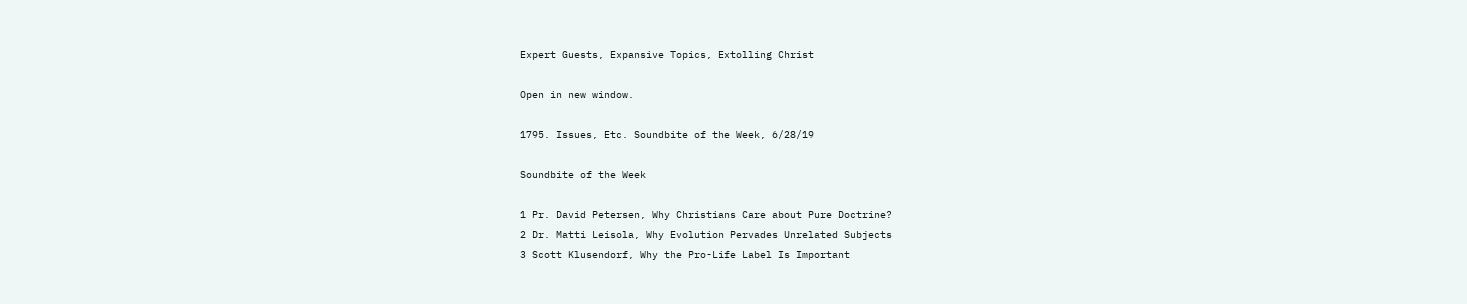Expert Guests, Expansive Topics, Extolling Christ

Open in new window.

1795. Issues, Etc. Soundbite of the Week, 6/28/19

Soundbite of the Week

1 Pr. David Petersen, Why Christians Care about Pure Doctrine?
2 Dr. Matti Leisola, Why Evolution Pervades Unrelated Subjects
3 Scott Klusendorf, Why the Pro-Life Label Is Important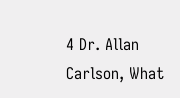4 Dr. Allan Carlson, What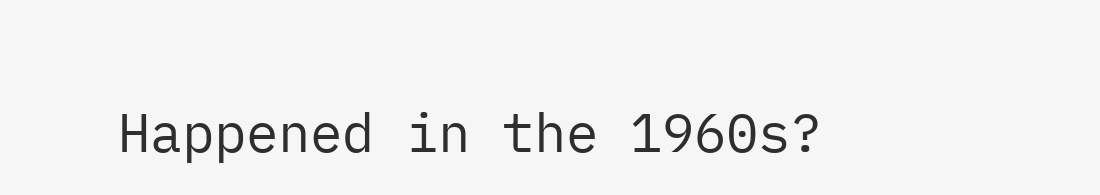Happened in the 1960s?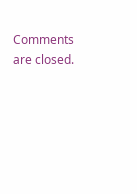Comments are closed.